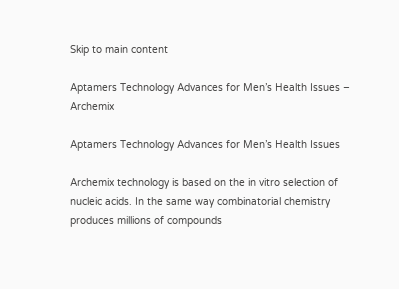Skip to main content

Aptamers Technology Advances for Men’s Health Issues – Archemix

Aptamers Technology Advances for Men’s Health Issues

Archemix technology is based on the in vitro selection of nucleic acids. In the same way combinatorial chemistry produces millions of compounds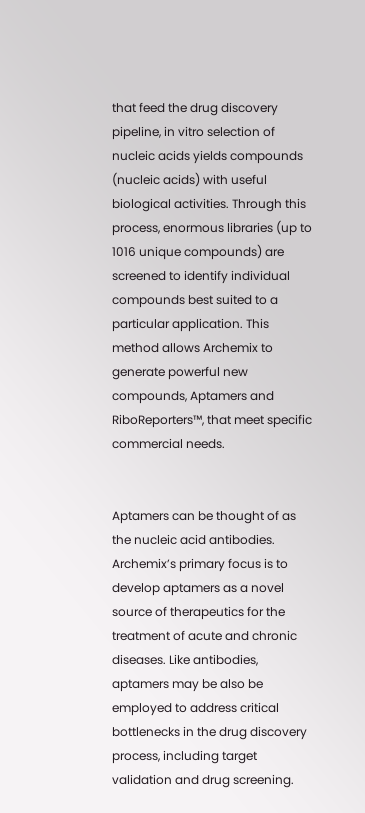that feed the drug discovery pipeline, in vitro selection of nucleic acids yields compounds (nucleic acids) with useful biological activities. Through this process, enormous libraries (up to 1016 unique compounds) are screened to identify individual compounds best suited to a particular application. This method allows Archemix to generate powerful new compounds, Aptamers and RiboReporters™, that meet specific commercial needs.


Aptamers can be thought of as the nucleic acid antibodies. Archemix’s primary focus is to develop aptamers as a novel source of therapeutics for the treatment of acute and chronic diseases. Like antibodies, aptamers may be also be employed to address critical bottlenecks in the drug discovery process, including target validation and drug screening.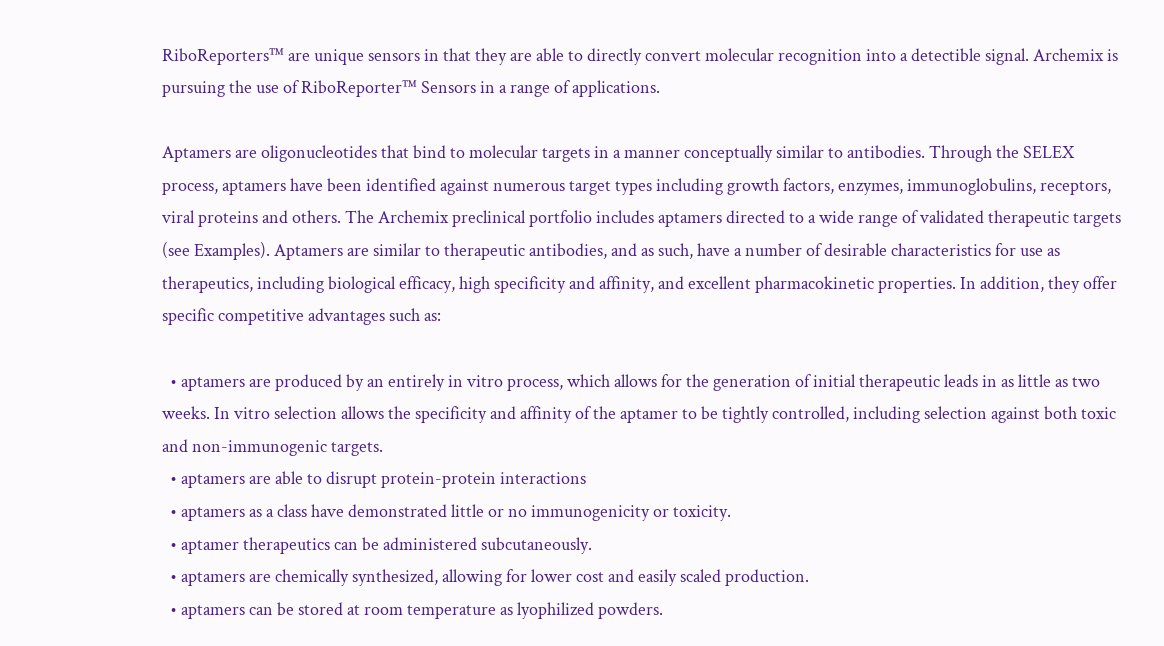RiboReporters™ are unique sensors in that they are able to directly convert molecular recognition into a detectible signal. Archemix is pursuing the use of RiboReporter™ Sensors in a range of applications.

Aptamers are oligonucleotides that bind to molecular targets in a manner conceptually similar to antibodies. Through the SELEX process, aptamers have been identified against numerous target types including growth factors, enzymes, immunoglobulins, receptors, viral proteins and others. The Archemix preclinical portfolio includes aptamers directed to a wide range of validated therapeutic targets (see Examples). Aptamers are similar to therapeutic antibodies, and as such, have a number of desirable characteristics for use as therapeutics, including biological efficacy, high specificity and affinity, and excellent pharmacokinetic properties. In addition, they offer specific competitive advantages such as:

  • aptamers are produced by an entirely in vitro process, which allows for the generation of initial therapeutic leads in as little as two weeks. In vitro selection allows the specificity and affinity of the aptamer to be tightly controlled, including selection against both toxic and non-immunogenic targets.
  • aptamers are able to disrupt protein-protein interactions
  • aptamers as a class have demonstrated little or no immunogenicity or toxicity.
  • aptamer therapeutics can be administered subcutaneously.
  • aptamers are chemically synthesized, allowing for lower cost and easily scaled production.
  • aptamers can be stored at room temperature as lyophilized powders.